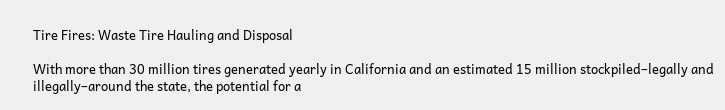Tire Fires: Waste Tire Hauling and Disposal

With more than 30 million tires generated yearly in California and an estimated 15 million stockpiled–legally and illegally–around the state, the potential for a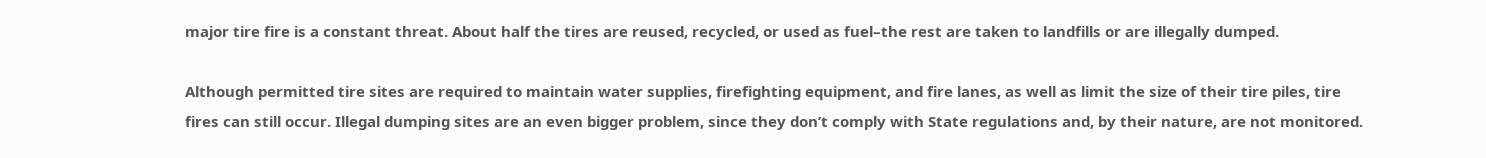major tire fire is a constant threat. About half the tires are reused, recycled, or used as fuel–the rest are taken to landfills or are illegally dumped.

Although permitted tire sites are required to maintain water supplies, firefighting equipment, and fire lanes, as well as limit the size of their tire piles, tire fires can still occur. Illegal dumping sites are an even bigger problem, since they don’t comply with State regulations and, by their nature, are not monitored.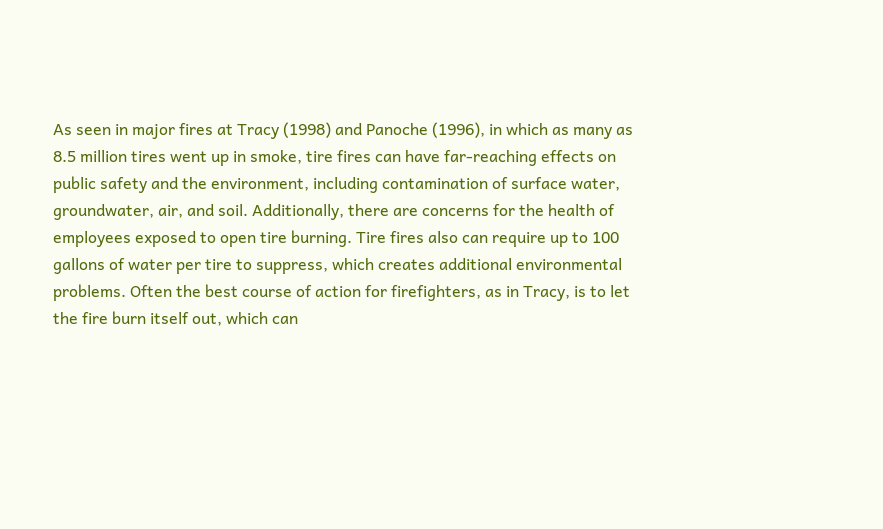As seen in major fires at Tracy (1998) and Panoche (1996), in which as many as 8.5 million tires went up in smoke, tire fires can have far-reaching effects on public safety and the environment, including contamination of surface water, groundwater, air, and soil. Additionally, there are concerns for the health of employees exposed to open tire burning. Tire fires also can require up to 100 gallons of water per tire to suppress, which creates additional environmental problems. Often the best course of action for firefighters, as in Tracy, is to let the fire burn itself out, which can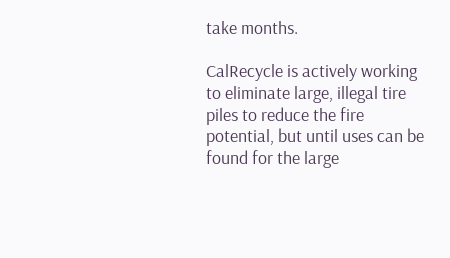take months.

CalRecycle is actively working to eliminate large, illegal tire piles to reduce the fire potential, but until uses can be found for the large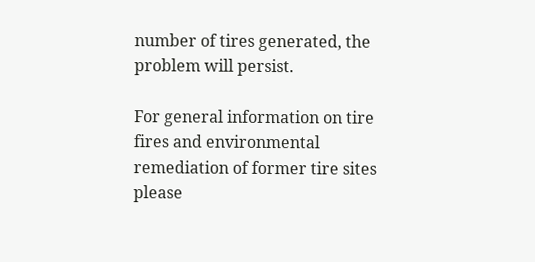number of tires generated, the problem will persist.

For general information on tire fires and environmental remediation of former tire sites please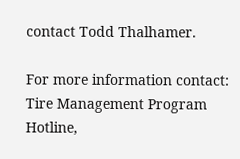contact Todd Thalhamer.

For more information contact: Tire Management Program Hotline,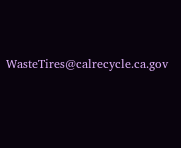WasteTires@calrecycle.ca.gov